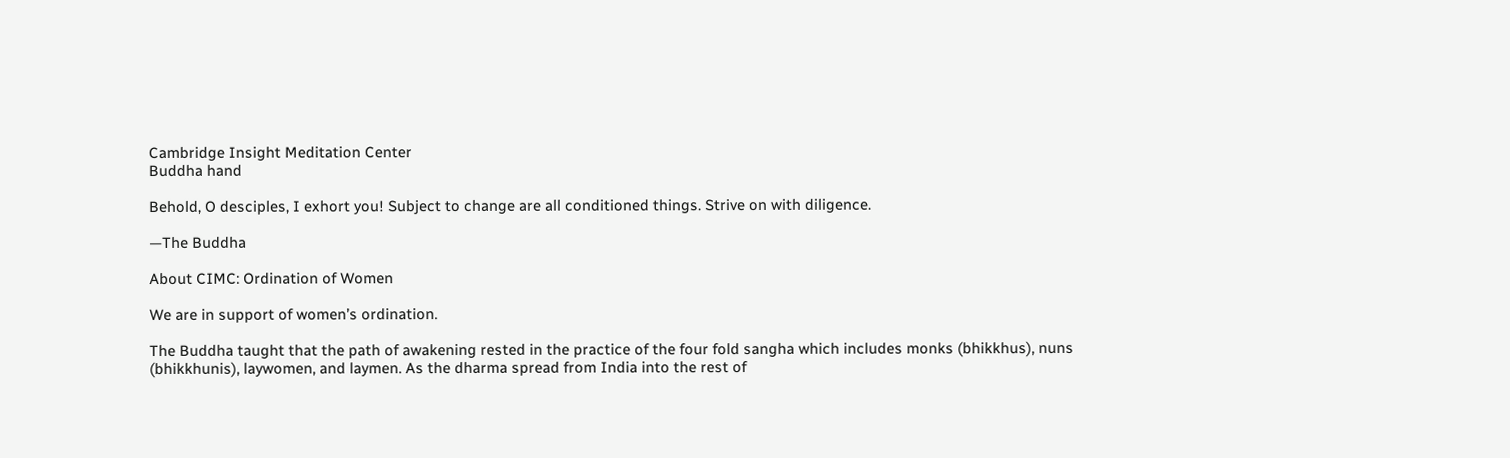Cambridge Insight Meditation Center
Buddha hand

Behold, O desciples, I exhort you! Subject to change are all conditioned things. Strive on with diligence.

—The Buddha

About CIMC: Ordination of Women

We are in support of women’s ordination.

The Buddha taught that the path of awakening rested in the practice of the four fold sangha which includes monks (bhikkhus), nuns (bhikkhunis), laywomen, and laymen. As the dharma spread from India into the rest of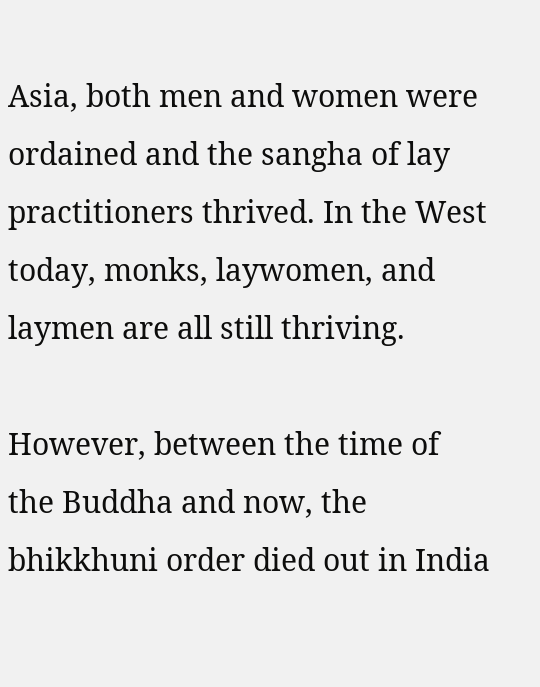Asia, both men and women were ordained and the sangha of lay practitioners thrived. In the West today, monks, laywomen, and laymen are all still thriving.

However, between the time of the Buddha and now, the bhikkhuni order died out in India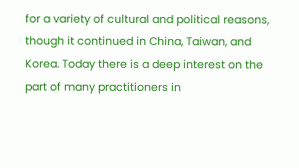for a variety of cultural and political reasons, though it continued in China, Taiwan, and Korea. Today there is a deep interest on the part of many practitioners in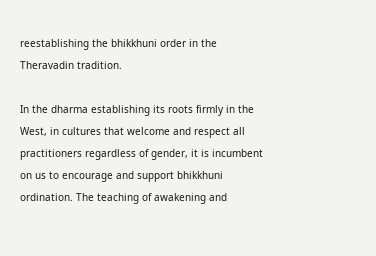reestablishing the bhikkhuni order in the Theravadin tradition.

In the dharma establishing its roots firmly in the West, in cultures that welcome and respect all practitioners regardless of gender, it is incumbent on us to encourage and support bhikkhuni ordination. The teaching of awakening and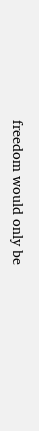freedom would only be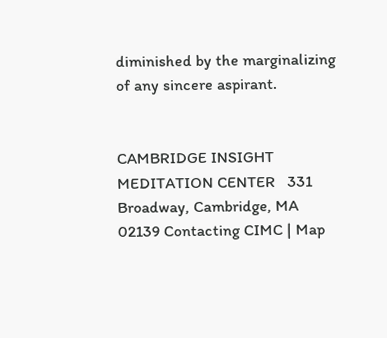diminished by the marginalizing of any sincere aspirant.


CAMBRIDGE INSIGHT MEDITATION CENTER   331 Broadway, Cambridge, MA 02139 Contacting CIMC | Map